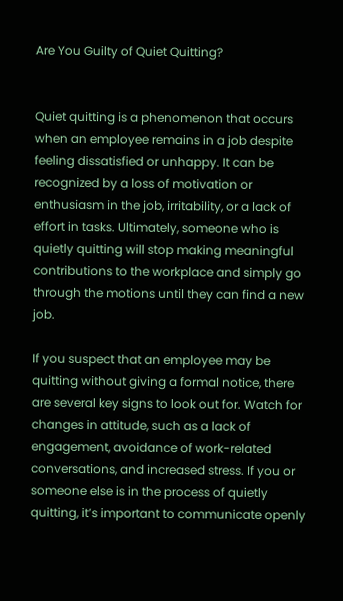Are You Guilty of Quiet Quitting?


Quiet quitting is a phenomenon that occurs when an employee remains in a job despite feeling dissatisfied or unhappy. It can be recognized by a loss of motivation or enthusiasm in the job, irritability, or a lack of effort in tasks. Ultimately, someone who is quietly quitting will stop making meaningful contributions to the workplace and simply go through the motions until they can find a new job.

If you suspect that an employee may be quitting without giving a formal notice, there are several key signs to look out for. Watch for changes in attitude, such as a lack of engagement, avoidance of work-related conversations, and increased stress. If you or someone else is in the process of quietly quitting, it’s important to communicate openly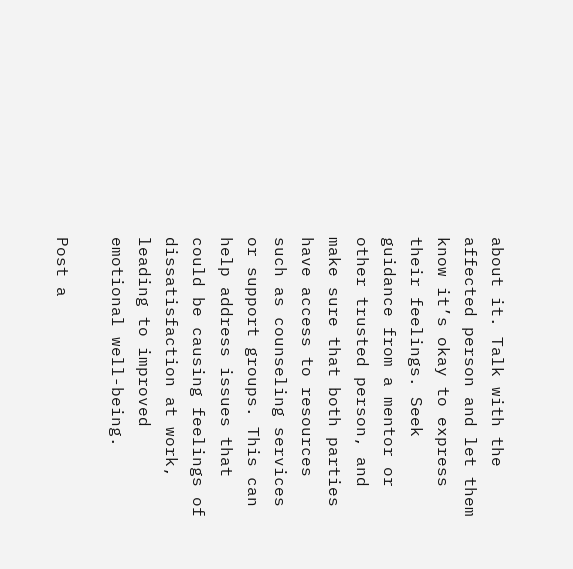about it. Talk with the affected person and let them know it’s okay to express their feelings. Seek guidance from a mentor or other trusted person, and make sure that both parties have access to resources such as counseling services or support groups. This can help address issues that could be causing feelings of dissatisfaction at work, leading to improved emotional well-being.

Post a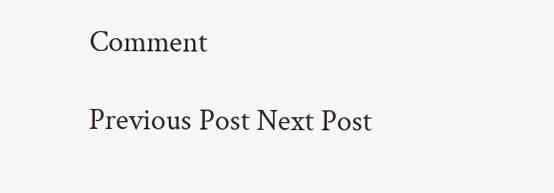Comment

Previous Post Next Post